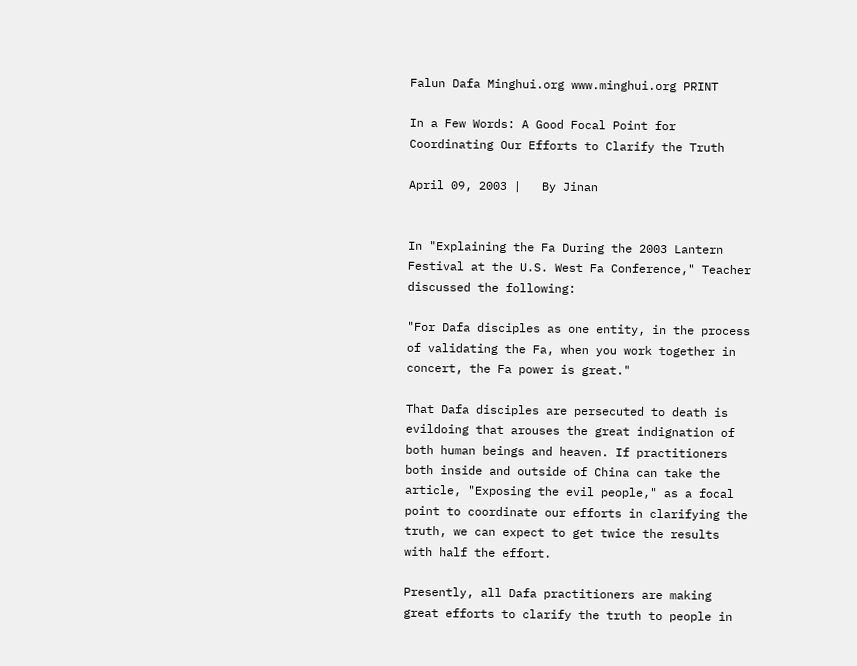Falun Dafa Minghui.org www.minghui.org PRINT

In a Few Words: A Good Focal Point for Coordinating Our Efforts to Clarify the Truth

April 09, 2003 |   By Jinan


In "Explaining the Fa During the 2003 Lantern Festival at the U.S. West Fa Conference," Teacher discussed the following:

"For Dafa disciples as one entity, in the process of validating the Fa, when you work together in concert, the Fa power is great."

That Dafa disciples are persecuted to death is evildoing that arouses the great indignation of both human beings and heaven. If practitioners both inside and outside of China can take the article, "Exposing the evil people," as a focal point to coordinate our efforts in clarifying the truth, we can expect to get twice the results with half the effort.

Presently, all Dafa practitioners are making great efforts to clarify the truth to people in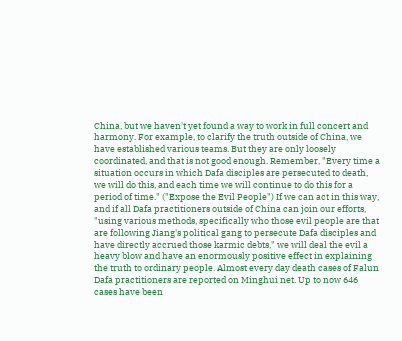China, but we haven't yet found a way to work in full concert and harmony. For example, to clarify the truth outside of China, we have established various teams. But they are only loosely coordinated, and that is not good enough. Remember, "Every time a situation occurs in which Dafa disciples are persecuted to death, we will do this, and each time we will continue to do this for a period of time." ("Expose the Evil People") If we can act in this way, and if all Dafa practitioners outside of China can join our efforts, "using various methods, specifically who those evil people are that are following Jiang's political gang to persecute Dafa disciples and have directly accrued those karmic debts," we will deal the evil a heavy blow and have an enormously positive effect in explaining the truth to ordinary people. Almost every day death cases of Falun Dafa practitioners are reported on Minghui net. Up to now 646 cases have been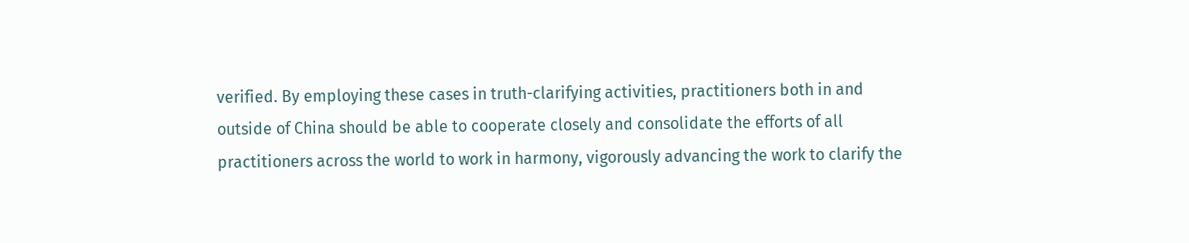verified. By employing these cases in truth-clarifying activities, practitioners both in and outside of China should be able to cooperate closely and consolidate the efforts of all practitioners across the world to work in harmony, vigorously advancing the work to clarify the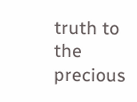truth to the precious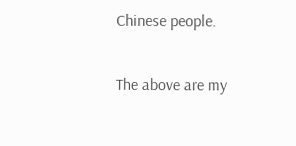Chinese people.

The above are my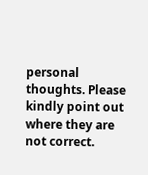personal thoughts. Please kindly point out where they are not correct.